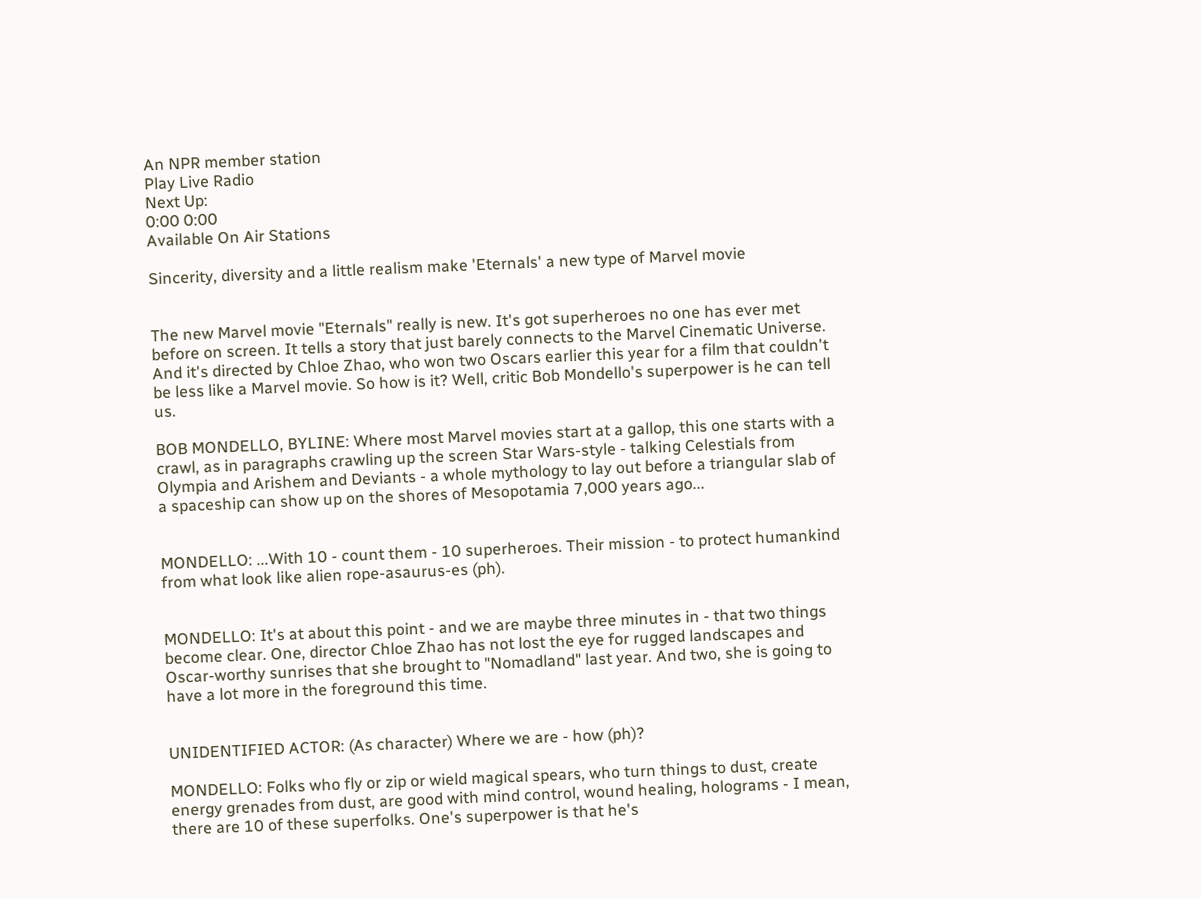An NPR member station
Play Live Radio
Next Up:
0:00 0:00
Available On Air Stations

Sincerity, diversity and a little realism make 'Eternals' a new type of Marvel movie


The new Marvel movie "Eternals" really is new. It's got superheroes no one has ever met before on screen. It tells a story that just barely connects to the Marvel Cinematic Universe. And it's directed by Chloe Zhao, who won two Oscars earlier this year for a film that couldn't be less like a Marvel movie. So how is it? Well, critic Bob Mondello's superpower is he can tell us.

BOB MONDELLO, BYLINE: Where most Marvel movies start at a gallop, this one starts with a crawl, as in paragraphs crawling up the screen Star Wars-style - talking Celestials from Olympia and Arishem and Deviants - a whole mythology to lay out before a triangular slab of a spaceship can show up on the shores of Mesopotamia 7,000 years ago...


MONDELLO: ...With 10 - count them - 10 superheroes. Their mission - to protect humankind from what look like alien rope-asaurus-es (ph).


MONDELLO: It's at about this point - and we are maybe three minutes in - that two things become clear. One, director Chloe Zhao has not lost the eye for rugged landscapes and Oscar-worthy sunrises that she brought to "Nomadland" last year. And two, she is going to have a lot more in the foreground this time.


UNIDENTIFIED ACTOR: (As character) Where we are - how (ph)?

MONDELLO: Folks who fly or zip or wield magical spears, who turn things to dust, create energy grenades from dust, are good with mind control, wound healing, holograms - I mean, there are 10 of these superfolks. One's superpower is that he's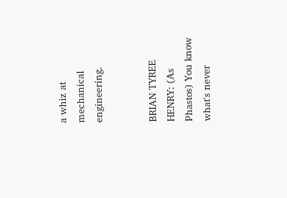a whiz at mechanical engineering.


BRIAN TYREE HENRY: (As Phastos) You know what's never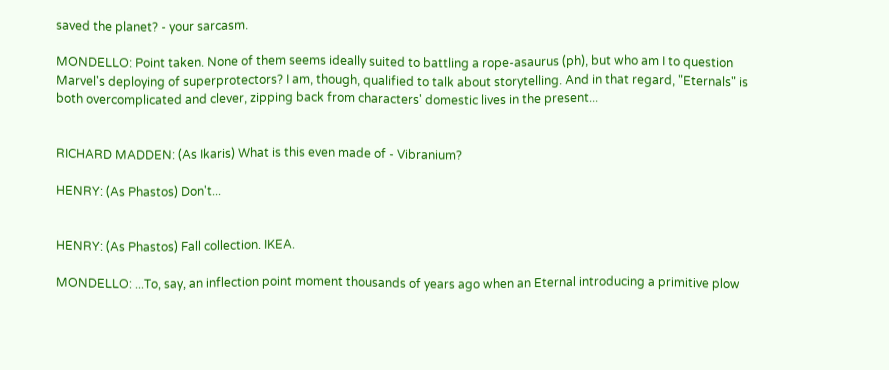saved the planet? - your sarcasm.

MONDELLO: Point taken. None of them seems ideally suited to battling a rope-asaurus (ph), but who am I to question Marvel's deploying of superprotectors? I am, though, qualified to talk about storytelling. And in that regard, "Eternals" is both overcomplicated and clever, zipping back from characters' domestic lives in the present...


RICHARD MADDEN: (As Ikaris) What is this even made of - Vibranium?

HENRY: (As Phastos) Don't...


HENRY: (As Phastos) Fall collection. IKEA.

MONDELLO: ...To, say, an inflection point moment thousands of years ago when an Eternal introducing a primitive plow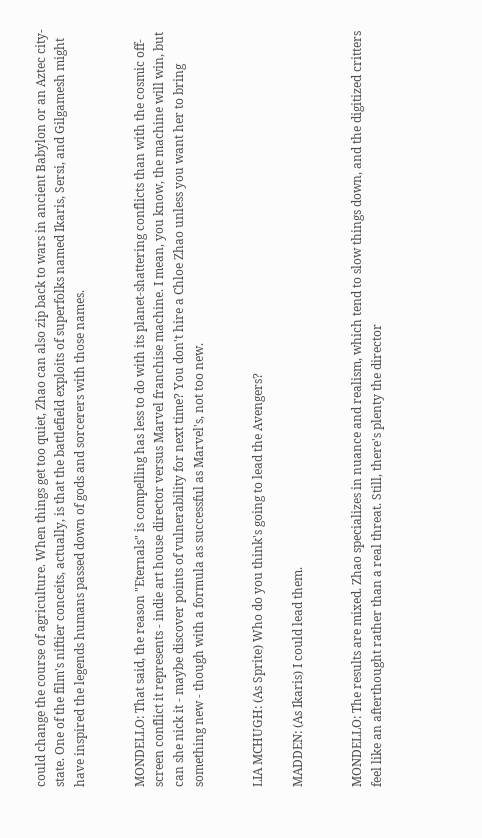could change the course of agriculture. When things get too quiet, Zhao can also zip back to wars in ancient Babylon or an Aztec city-state. One of the film's niftier conceits, actually, is that the battlefield exploits of superfolks named Ikaris, Sersi, and Gilgamesh might have inspired the legends humans passed down of gods and sorcerers with those names.


MONDELLO: That said, the reason "Eternals" is compelling has less to do with its planet-shattering conflicts than with the cosmic off-screen conflict it represents - indie art house director versus Marvel franchise machine. I mean, you know, the machine will win, but can she nick it - maybe discover points of vulnerability for next time? You don't hire a Chloe Zhao unless you want her to bring something new - though with a formula as successful as Marvel's, not too new.


LIA MCHUGH: (As Sprite) Who do you think's going to lead the Avengers?

MADDEN: (As Ikaris) I could lead them.


MONDELLO: The results are mixed. Zhao specializes in nuance and realism, which tend to slow things down, and the digitized critters feel like an afterthought rather than a real threat. Still, there's plenty the director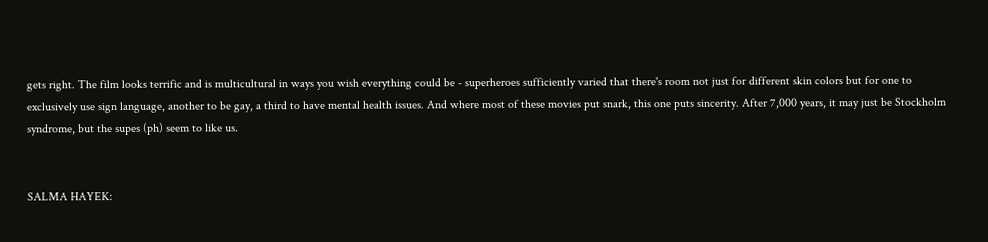gets right. The film looks terrific and is multicultural in ways you wish everything could be - superheroes sufficiently varied that there's room not just for different skin colors but for one to exclusively use sign language, another to be gay, a third to have mental health issues. And where most of these movies put snark, this one puts sincerity. After 7,000 years, it may just be Stockholm syndrome, but the supes (ph) seem to like us.


SALMA HAYEK: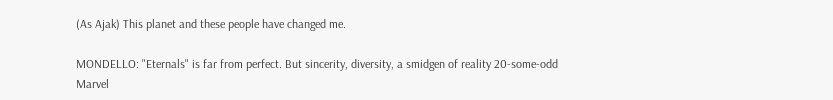(As Ajak) This planet and these people have changed me.

MONDELLO: "Eternals" is far from perfect. But sincerity, diversity, a smidgen of reality 20-some-odd Marvel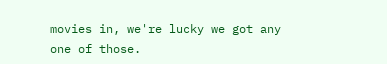movies in, we're lucky we got any one of those.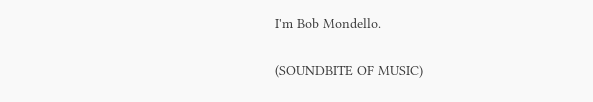I'm Bob Mondello.

(SOUNDBITE OF MUSIC)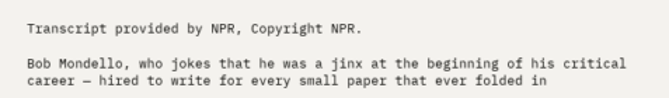Transcript provided by NPR, Copyright NPR.

Bob Mondello, who jokes that he was a jinx at the beginning of his critical career — hired to write for every small paper that ever folded in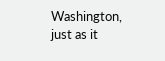Washington, just as it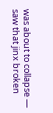was about to collapse — saw that jinx broken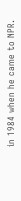in 1984 when he came to NPR.